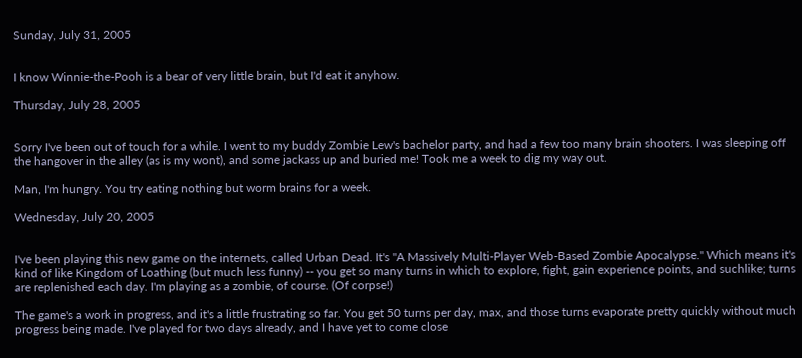Sunday, July 31, 2005


I know Winnie-the-Pooh is a bear of very little brain, but I'd eat it anyhow.

Thursday, July 28, 2005


Sorry I've been out of touch for a while. I went to my buddy Zombie Lew's bachelor party, and had a few too many brain shooters. I was sleeping off the hangover in the alley (as is my wont), and some jackass up and buried me! Took me a week to dig my way out.

Man, I'm hungry. You try eating nothing but worm brains for a week.

Wednesday, July 20, 2005


I've been playing this new game on the internets, called Urban Dead. It's "A Massively Multi-Player Web-Based Zombie Apocalypse." Which means it's kind of like Kingdom of Loathing (but much less funny) -- you get so many turns in which to explore, fight, gain experience points, and suchlike; turns are replenished each day. I'm playing as a zombie, of course. (Of corpse!)

The game's a work in progress, and it's a little frustrating so far. You get 50 turns per day, max, and those turns evaporate pretty quickly without much progress being made. I've played for two days already, and I have yet to come close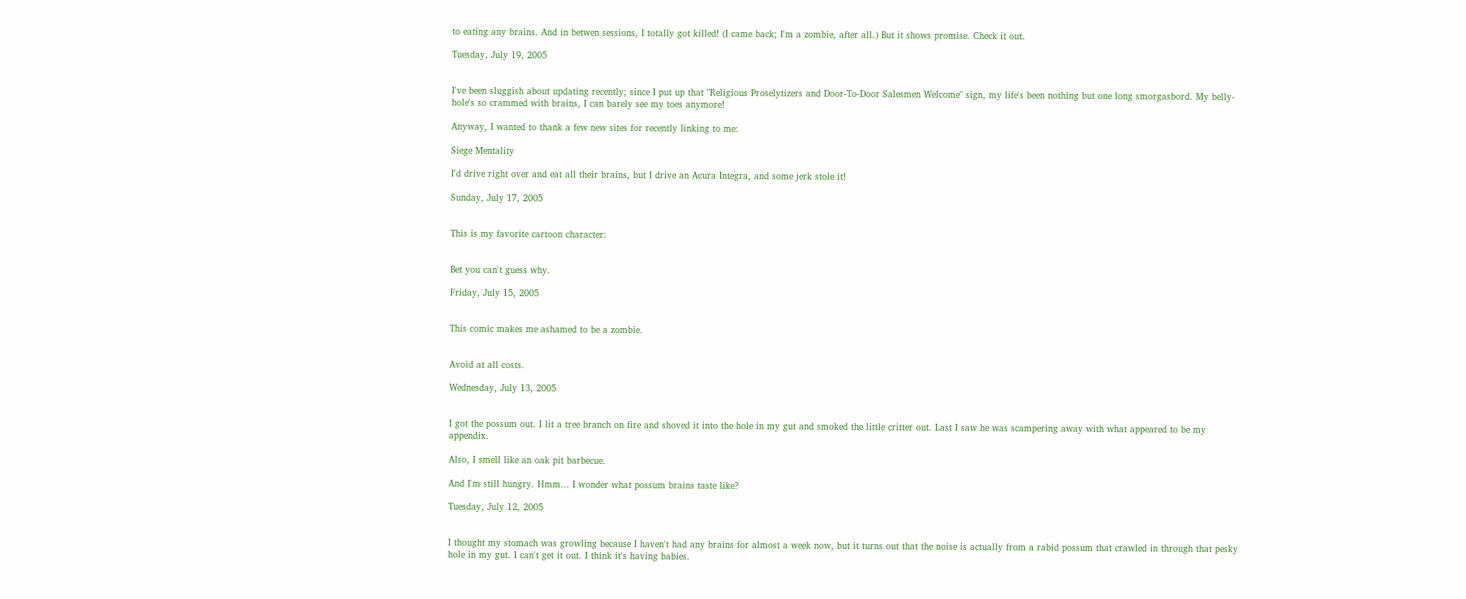to eating any brains. And in betwen sessions, I totally got killed! (I came back; I'm a zombie, after all.) But it shows promise. Check it out.

Tuesday, July 19, 2005


I've been sluggish about updating recently; since I put up that "Religious Proselytizers and Door-To-Door Salesmen Welcome" sign, my life's been nothing but one long smorgasbord. My belly-hole's so crammed with brains, I can barely see my toes anymore!

Anyway, I wanted to thank a few new sites for recently linking to me:

Siege Mentality

I'd drive right over and eat all their brains, but I drive an Acura Integra, and some jerk stole it!

Sunday, July 17, 2005


This is my favorite cartoon character:


Bet you can't guess why.

Friday, July 15, 2005


This comic makes me ashamed to be a zombie.


Avoid at all costs.

Wednesday, July 13, 2005


I got the possum out. I lit a tree branch on fire and shoved it into the hole in my gut and smoked the little critter out. Last I saw he was scampering away with what appeared to be my appendix.

Also, I smell like an oak pit barbecue.

And I'm still hungry. Hmm... I wonder what possum brains taste like?

Tuesday, July 12, 2005


I thought my stomach was growling because I haven't had any brains for almost a week now, but it turns out that the noise is actually from a rabid possum that crawled in through that pesky hole in my gut. I can't get it out. I think it's having babies.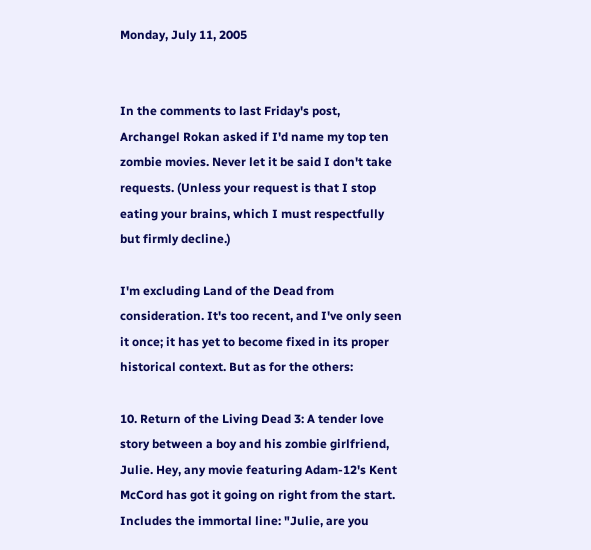Monday, July 11, 2005


In the comments to last Friday's post, Archangel Rokan asked if I'd name my top ten zombie movies. Never let it be said I don't take requests. (Unless your request is that I stop eating your brains, which I must respectfully but firmly decline.)

I'm excluding Land of the Dead from consideration. It's too recent, and I've only seen it once; it has yet to become fixed in its proper historical context. But as for the others:

10. Return of the Living Dead 3: A tender love story between a boy and his zombie girlfriend, Julie. Hey, any movie featuring Adam-12's Kent McCord has got it going on right from the start. Includes the immortal line: "Julie, are you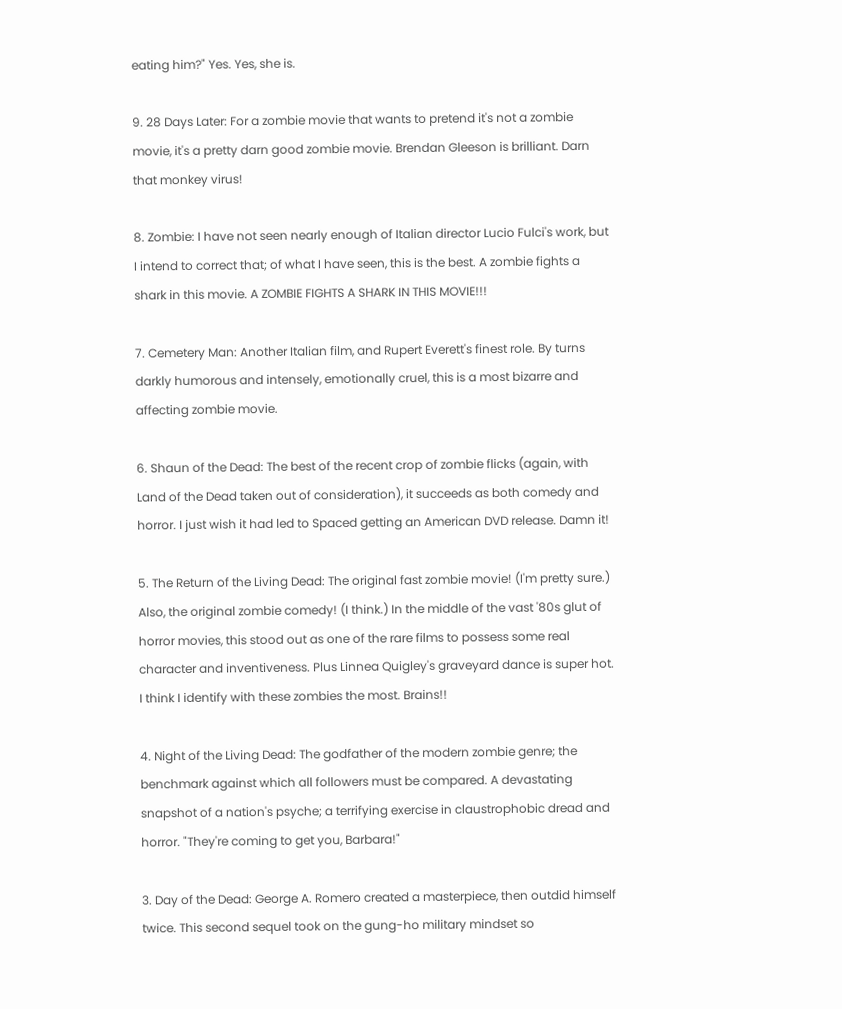eating him?" Yes. Yes, she is.

9. 28 Days Later: For a zombie movie that wants to pretend it's not a zombie movie, it's a pretty darn good zombie movie. Brendan Gleeson is brilliant. Darn that monkey virus!

8. Zombie: I have not seen nearly enough of Italian director Lucio Fulci's work, but I intend to correct that; of what I have seen, this is the best. A zombie fights a shark in this movie. A ZOMBIE FIGHTS A SHARK IN THIS MOVIE!!!

7. Cemetery Man: Another Italian film, and Rupert Everett's finest role. By turns darkly humorous and intensely, emotionally cruel, this is a most bizarre and affecting zombie movie.

6. Shaun of the Dead: The best of the recent crop of zombie flicks (again, with Land of the Dead taken out of consideration), it succeeds as both comedy and horror. I just wish it had led to Spaced getting an American DVD release. Damn it!

5. The Return of the Living Dead: The original fast zombie movie! (I'm pretty sure.) Also, the original zombie comedy! (I think.) In the middle of the vast '80s glut of horror movies, this stood out as one of the rare films to possess some real character and inventiveness. Plus Linnea Quigley's graveyard dance is super hot. I think I identify with these zombies the most. Brains!!

4. Night of the Living Dead: The godfather of the modern zombie genre; the benchmark against which all followers must be compared. A devastating snapshot of a nation's psyche; a terrifying exercise in claustrophobic dread and horror. "They're coming to get you, Barbara!"

3. Day of the Dead: George A. Romero created a masterpiece, then outdid himself twice. This second sequel took on the gung-ho military mindset so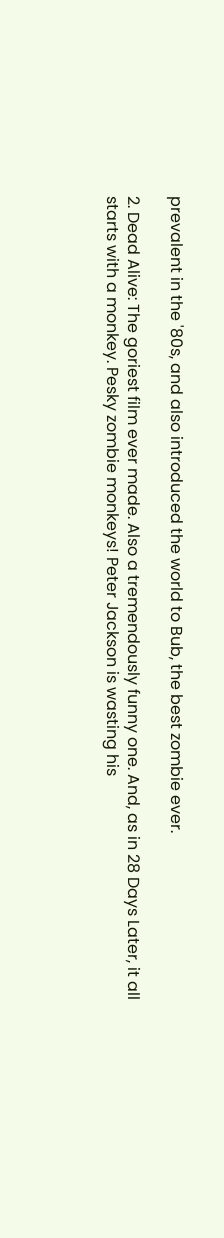prevalent in the '80s, and also introduced the world to Bub, the best zombie ever.

2. Dead Alive: The goriest film ever made. Also a tremendously funny one. And, as in 28 Days Later, it all starts with a monkey. Pesky zombie monkeys! Peter Jackson is wasting his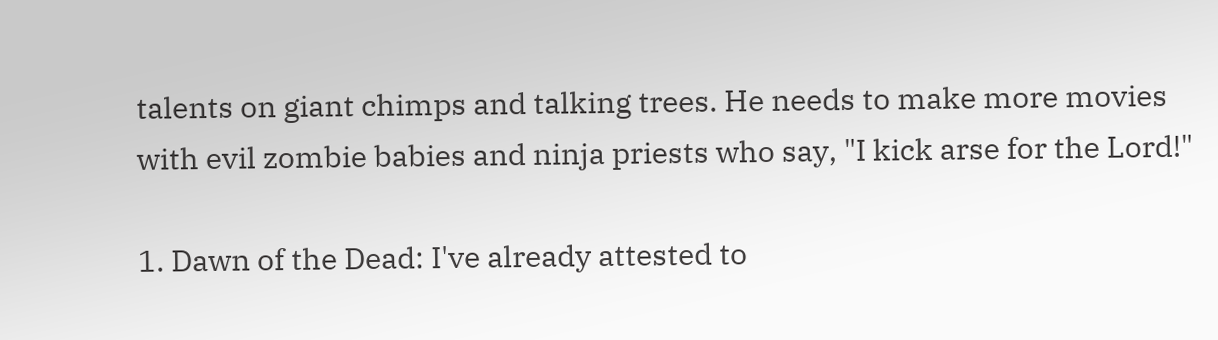talents on giant chimps and talking trees. He needs to make more movies with evil zombie babies and ninja priests who say, "I kick arse for the Lord!"

1. Dawn of the Dead: I've already attested to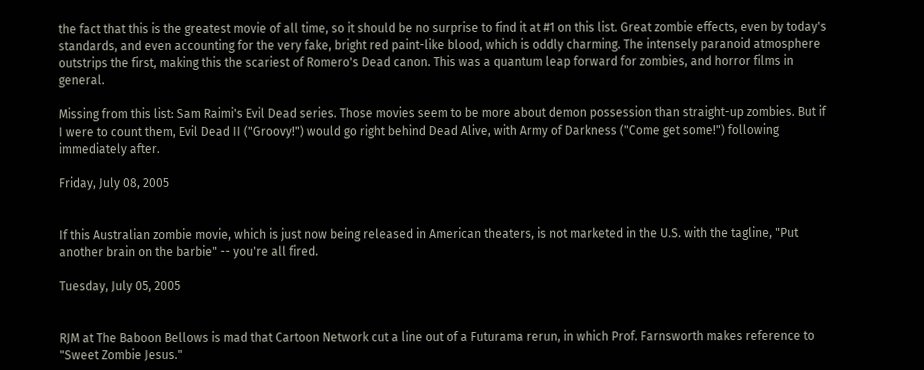the fact that this is the greatest movie of all time, so it should be no surprise to find it at #1 on this list. Great zombie effects, even by today's standards, and even accounting for the very fake, bright red paint-like blood, which is oddly charming. The intensely paranoid atmosphere outstrips the first, making this the scariest of Romero's Dead canon. This was a quantum leap forward for zombies, and horror films in general.

Missing from this list: Sam Raimi's Evil Dead series. Those movies seem to be more about demon possession than straight-up zombies. But if I were to count them, Evil Dead II ("Groovy!") would go right behind Dead Alive, with Army of Darkness ("Come get some!") following immediately after.

Friday, July 08, 2005


If this Australian zombie movie, which is just now being released in American theaters, is not marketed in the U.S. with the tagline, "Put another brain on the barbie" -- you're all fired.

Tuesday, July 05, 2005


RJM at The Baboon Bellows is mad that Cartoon Network cut a line out of a Futurama rerun, in which Prof. Farnsworth makes reference to "Sweet Zombie Jesus."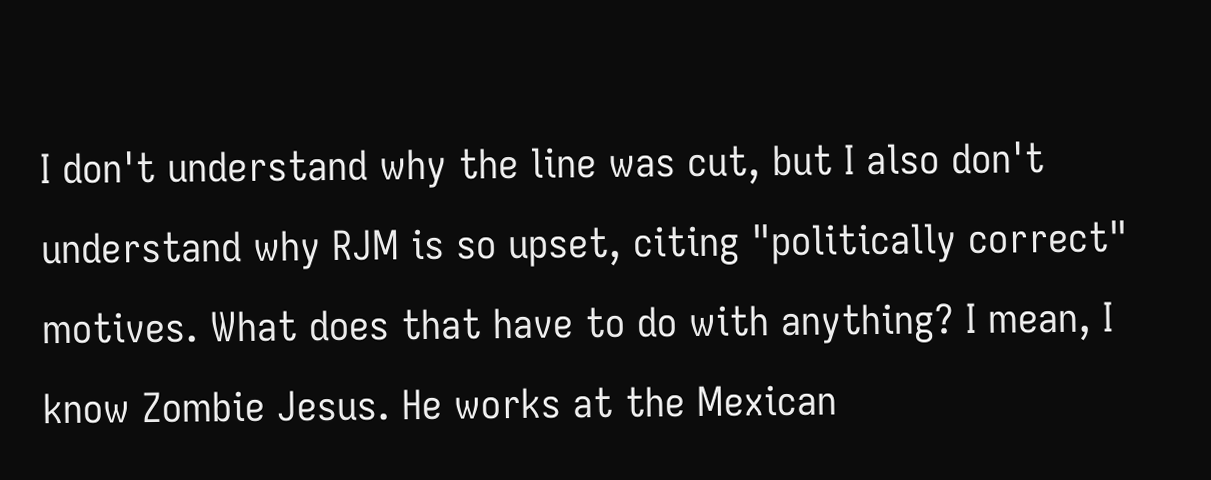I don't understand why the line was cut, but I also don't understand why RJM is so upset, citing "politically correct" motives. What does that have to do with anything? I mean, I know Zombie Jesus. He works at the Mexican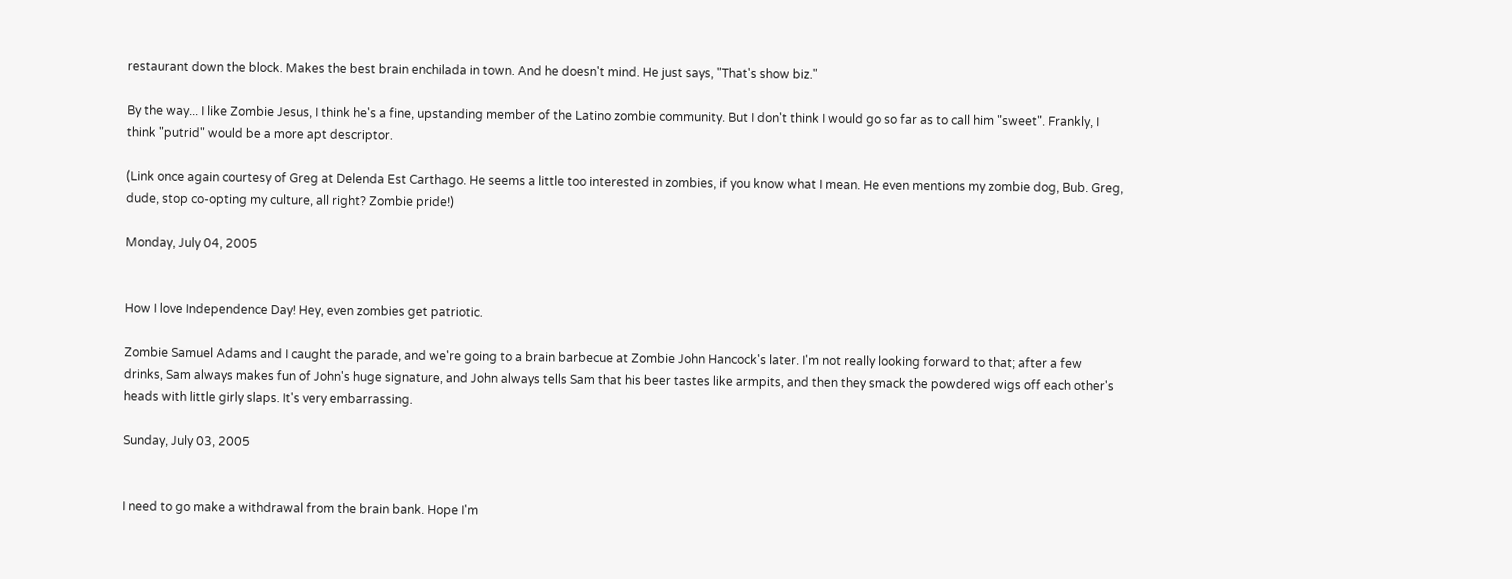restaurant down the block. Makes the best brain enchilada in town. And he doesn't mind. He just says, "That's show biz."

By the way... I like Zombie Jesus, I think he's a fine, upstanding member of the Latino zombie community. But I don't think I would go so far as to call him "sweet". Frankly, I think "putrid" would be a more apt descriptor.

(Link once again courtesy of Greg at Delenda Est Carthago. He seems a little too interested in zombies, if you know what I mean. He even mentions my zombie dog, Bub. Greg, dude, stop co-opting my culture, all right? Zombie pride!)

Monday, July 04, 2005


How I love Independence Day! Hey, even zombies get patriotic.

Zombie Samuel Adams and I caught the parade, and we're going to a brain barbecue at Zombie John Hancock's later. I'm not really looking forward to that; after a few drinks, Sam always makes fun of John's huge signature, and John always tells Sam that his beer tastes like armpits, and then they smack the powdered wigs off each other's heads with little girly slaps. It's very embarrassing.

Sunday, July 03, 2005


I need to go make a withdrawal from the brain bank. Hope I'm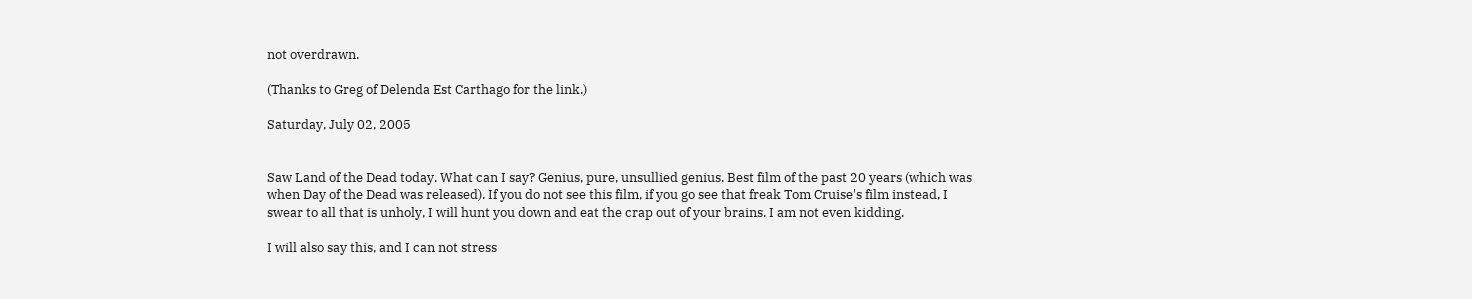not overdrawn.

(Thanks to Greg of Delenda Est Carthago for the link.)

Saturday, July 02, 2005


Saw Land of the Dead today. What can I say? Genius, pure, unsullied genius. Best film of the past 20 years (which was when Day of the Dead was released). If you do not see this film, if you go see that freak Tom Cruise's film instead, I swear to all that is unholy, I will hunt you down and eat the crap out of your brains. I am not even kidding.

I will also say this, and I can not stress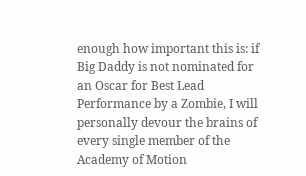enough how important this is: if Big Daddy is not nominated for an Oscar for Best Lead Performance by a Zombie, I will personally devour the brains of every single member of the Academy of Motion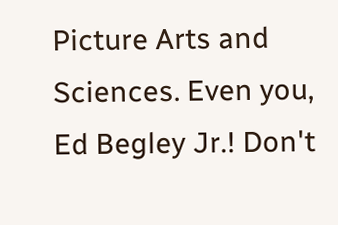Picture Arts and Sciences. Even you, Ed Begley Jr.! Don't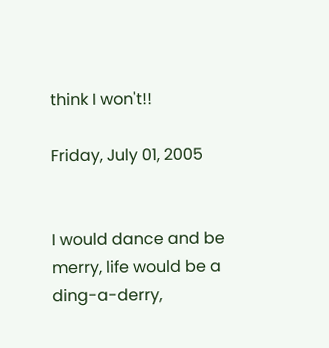think I won't!!

Friday, July 01, 2005


I would dance and be merry, life would be a ding-a-derry,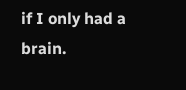if I only had a brain.